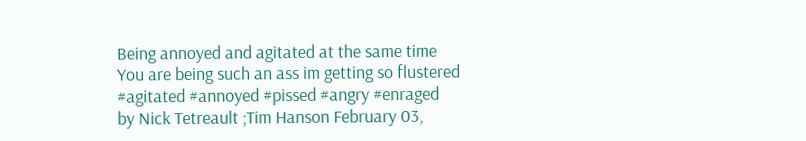Being annoyed and agitated at the same time
You are being such an ass im getting so flustered
#agitated #annoyed #pissed #angry #enraged
by Nick Tetreault ;Tim Hanson February 03,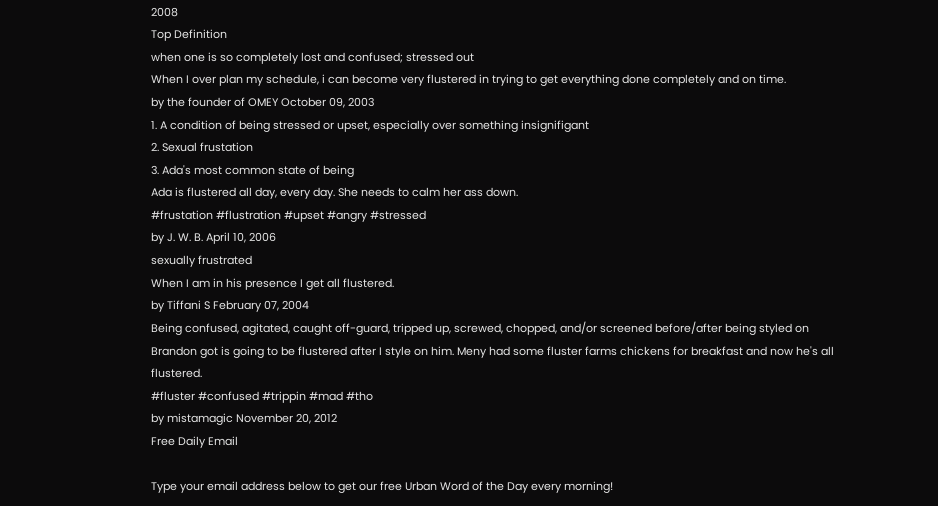2008
Top Definition
when one is so completely lost and confused; stressed out
When I over plan my schedule, i can become very flustered in trying to get everything done completely and on time.
by the founder of OMEY October 09, 2003
1. A condition of being stressed or upset, especially over something insignifigant
2. Sexual frustation
3. Ada's most common state of being
Ada is flustered all day, every day. She needs to calm her ass down.
#frustation #flustration #upset #angry #stressed
by J. W. B. April 10, 2006
sexually frustrated
When I am in his presence I get all flustered.
by Tiffani S February 07, 2004
Being confused, agitated, caught off-guard, tripped up, screwed, chopped, and/or screened before/after being styled on
Brandon got is going to be flustered after I style on him. Meny had some fluster farms chickens for breakfast and now he's all flustered.
#fluster #confused #trippin #mad #tho
by mistamagic November 20, 2012
Free Daily Email

Type your email address below to get our free Urban Word of the Day every morning!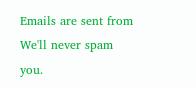Emails are sent from We'll never spam you.